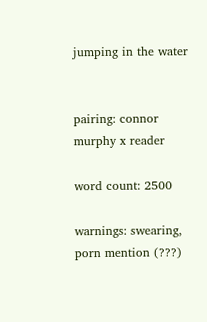jumping in the water


pairing: connor murphy x reader

word count: 2500

warnings: swearing, porn mention (???)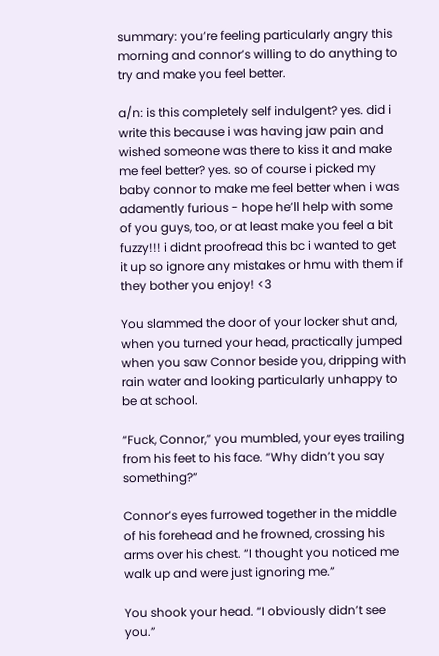summary: you’re feeling particularly angry this morning and connor’s willing to do anything to try and make you feel better.

a/n: is this completely self indulgent? yes. did i write this because i was having jaw pain and wished someone was there to kiss it and make me feel better? yes. so of course i picked my baby connor to make me feel better when i was adamently furious - hope he’ll help with some of you guys, too, or at least make you feel a bit fuzzy!!! i didnt proofread this bc i wanted to get it up so ignore any mistakes or hmu with them if they bother you enjoy! <3

You slammed the door of your locker shut and, when you turned your head, practically jumped when you saw Connor beside you, dripping with rain water and looking particularly unhappy to be at school.

“Fuck, Connor,” you mumbled, your eyes trailing from his feet to his face. “Why didn’t you say something?”

Connor’s eyes furrowed together in the middle of his forehead and he frowned, crossing his arms over his chest. “I thought you noticed me walk up and were just ignoring me.”

You shook your head. “I obviously didn’t see you.”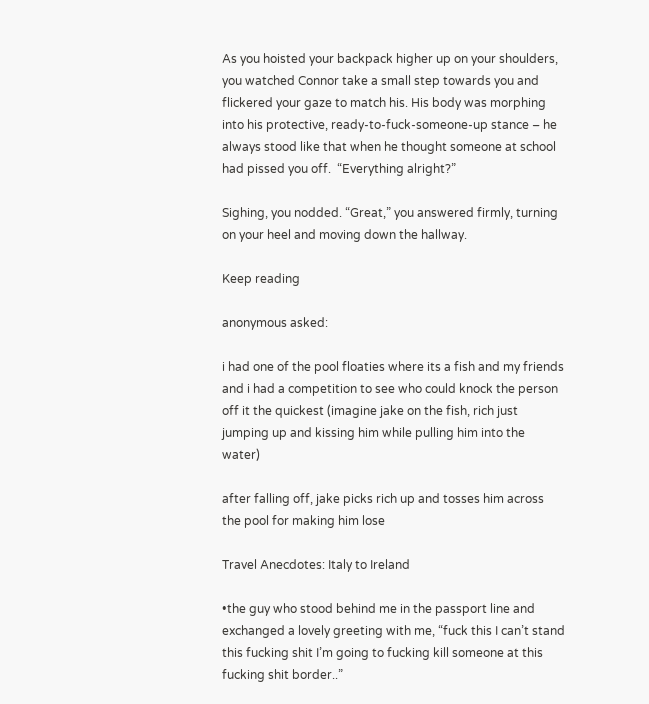As you hoisted your backpack higher up on your shoulders, you watched Connor take a small step towards you and flickered your gaze to match his. His body was morphing into his protective, ready-to-fuck-someone-up stance – he always stood like that when he thought someone at school had pissed you off.  “Everything alright?”

Sighing, you nodded. “Great,” you answered firmly, turning on your heel and moving down the hallway.

Keep reading

anonymous asked:

i had one of the pool floaties where its a fish and my friends and i had a competition to see who could knock the person off it the quickest (imagine jake on the fish, rich just jumping up and kissing him while pulling him into the water)

after falling off, jake picks rich up and tosses him across the pool for making him lose

Travel Anecdotes: Italy to Ireland

•the guy who stood behind me in the passport line and exchanged a lovely greeting with me, “fuck this I can’t stand this fucking shit I’m going to fucking kill someone at this fucking shit border..”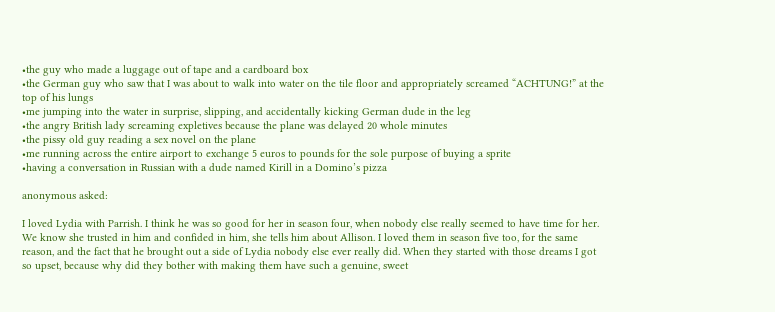•the guy who made a luggage out of tape and a cardboard box
•the German guy who saw that I was about to walk into water on the tile floor and appropriately screamed “ACHTUNG!” at the top of his lungs
•me jumping into the water in surprise, slipping, and accidentally kicking German dude in the leg
•the angry British lady screaming expletives because the plane was delayed 20 whole minutes
•the pissy old guy reading a sex novel on the plane
•me running across the entire airport to exchange 5 euros to pounds for the sole purpose of buying a sprite
•having a conversation in Russian with a dude named Kirill in a Domino’s pizza

anonymous asked:

I loved Lydia with Parrish. I think he was so good for her in season four, when nobody else really seemed to have time for her. We know she trusted in him and confided in him, she tells him about Allison. I loved them in season five too, for the same reason, and the fact that he brought out a side of Lydia nobody else ever really did. When they started with those dreams I got so upset, because why did they bother with making them have such a genuine, sweet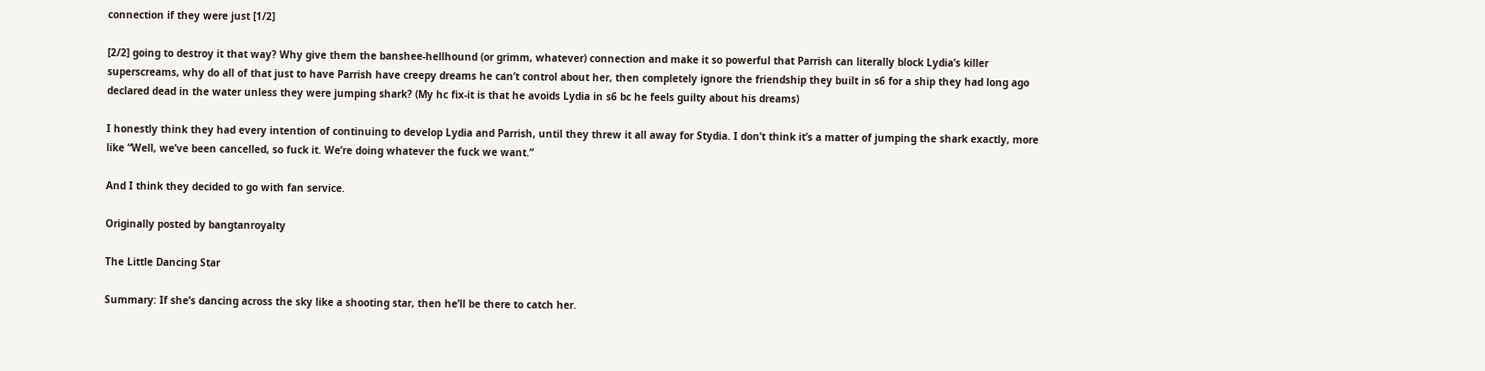connection if they were just [1/2]

[2/2] going to destroy it that way? Why give them the banshee-hellhound (or grimm, whatever) connection and make it so powerful that Parrish can literally block Lydia’s killer superscreams, why do all of that just to have Parrish have creepy dreams he can’t control about her, then completely ignore the friendship they built in s6 for a ship they had long ago declared dead in the water unless they were jumping shark? (My hc fix-it is that he avoids Lydia in s6 bc he feels guilty about his dreams)

I honestly think they had every intention of continuing to develop Lydia and Parrish, until they threw it all away for Stydia. I don’t think it’s a matter of jumping the shark exactly, more like “Well, we’ve been cancelled, so fuck it. We’re doing whatever the fuck we want.”

And I think they decided to go with fan service.

Originally posted by bangtanroyalty

The Little Dancing Star

Summary: If she’s dancing across the sky like a shooting star, then he’ll be there to catch her.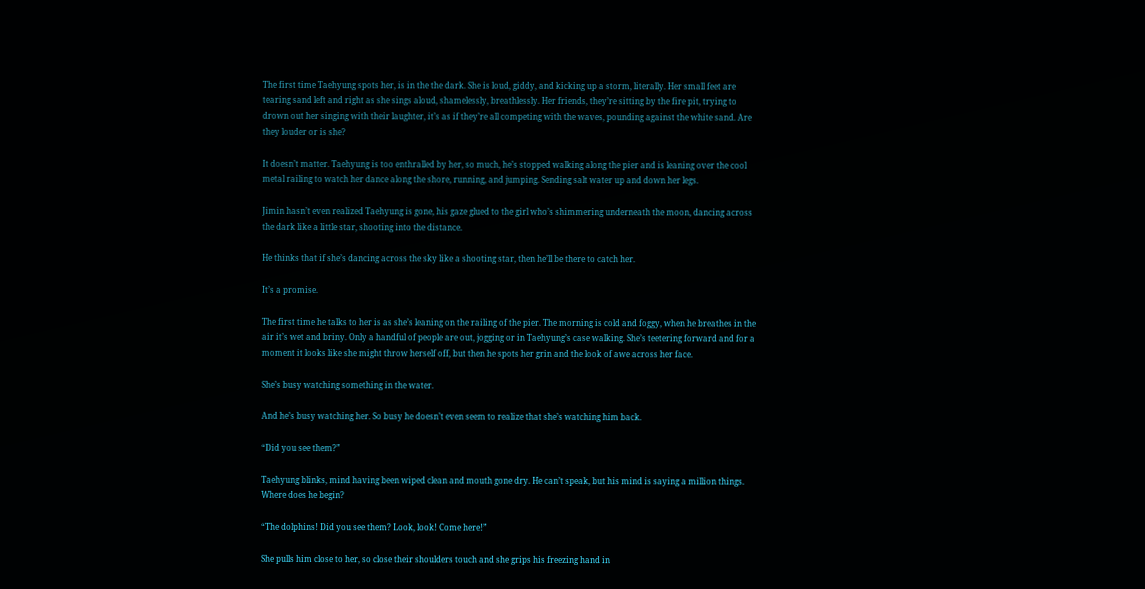The first time Taehyung spots her, is in the the dark. She is loud, giddy, and kicking up a storm, literally. Her small feet are tearing sand left and right as she sings aloud, shamelessly, breathlessly. Her friends, they’re sitting by the fire pit, trying to drown out her singing with their laughter, it’s as if they’re all competing with the waves, pounding against the white sand. Are they louder or is she?

It doesn’t matter. Taehyung is too enthralled by her, so much, he’s stopped walking along the pier and is leaning over the cool metal railing to watch her dance along the shore, running, and jumping. Sending salt water up and down her legs.

Jimin hasn’t even realized Taehyung is gone, his gaze glued to the girl who’s shimmering underneath the moon, dancing across the dark like a little star, shooting into the distance.

He thinks that if she’s dancing across the sky like a shooting star, then he’ll be there to catch her.

It’s a promise.

The first time he talks to her is as she’s leaning on the railing of the pier. The morning is cold and foggy, when he breathes in the air it’s wet and briny. Only a handful of people are out, jogging or in Taehyung’s case walking. She’s teetering forward and for a moment it looks like she might throw herself off, but then he spots her grin and the look of awe across her face.

She’s busy watching something in the water.

And he’s busy watching her. So busy he doesn’t even seem to realize that she’s watching him back.

“Did you see them?”

Taehyung blinks, mind having been wiped clean and mouth gone dry. He can’t speak, but his mind is saying a million things. Where does he begin?

“The dolphins! Did you see them? Look, look! Come here!”

She pulls him close to her, so close their shoulders touch and she grips his freezing hand in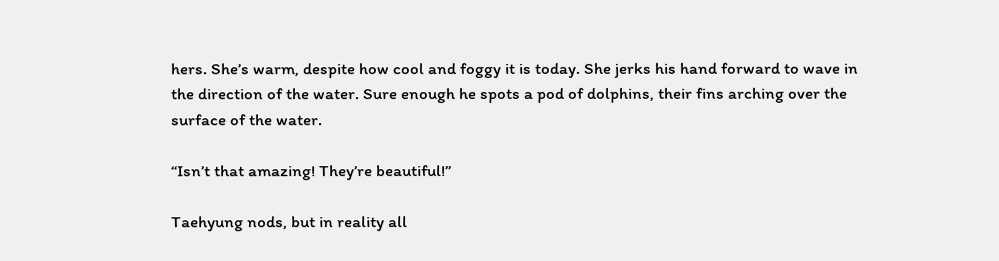hers. She’s warm, despite how cool and foggy it is today. She jerks his hand forward to wave in the direction of the water. Sure enough he spots a pod of dolphins, their fins arching over the surface of the water.

“Isn’t that amazing! They’re beautiful!”

Taehyung nods, but in reality all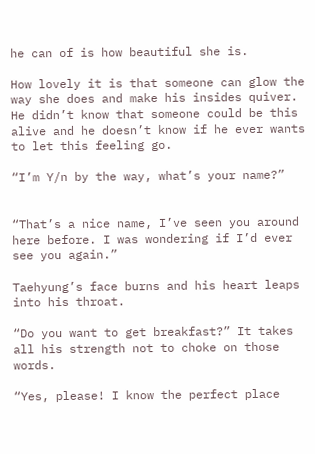he can of is how beautiful she is.

How lovely it is that someone can glow the way she does and make his insides quiver. He didn’t know that someone could be this alive and he doesn’t know if he ever wants to let this feeling go.

“I’m Y/n by the way, what’s your name?”


“That’s a nice name, I’ve seen you around here before. I was wondering if I’d ever see you again.”

Taehyung’s face burns and his heart leaps into his throat.

“Do you want to get breakfast?” It takes all his strength not to choke on those words.

“Yes, please! I know the perfect place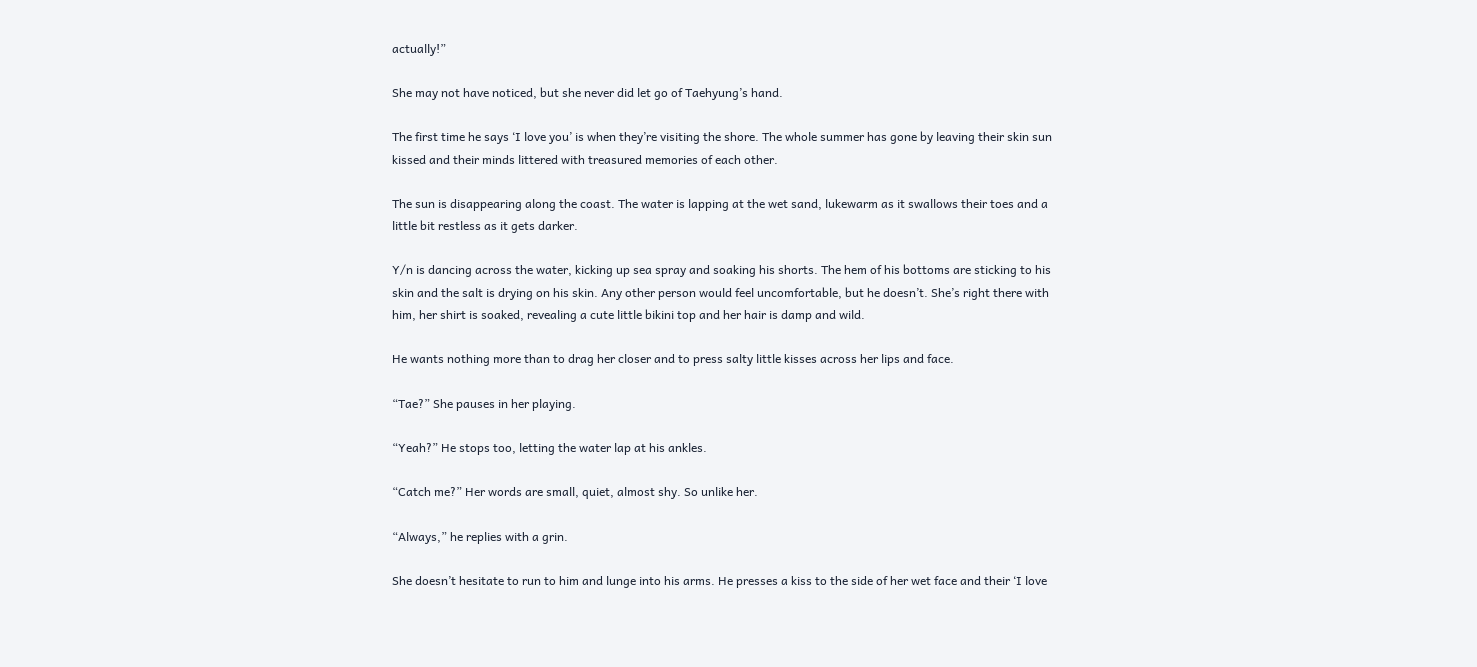actually!”

She may not have noticed, but she never did let go of Taehyung’s hand.

The first time he says ‘I love you’ is when they’re visiting the shore. The whole summer has gone by leaving their skin sun kissed and their minds littered with treasured memories of each other.

The sun is disappearing along the coast. The water is lapping at the wet sand, lukewarm as it swallows their toes and a little bit restless as it gets darker.

Y/n is dancing across the water, kicking up sea spray and soaking his shorts. The hem of his bottoms are sticking to his skin and the salt is drying on his skin. Any other person would feel uncomfortable, but he doesn’t. She’s right there with him, her shirt is soaked, revealing a cute little bikini top and her hair is damp and wild.

He wants nothing more than to drag her closer and to press salty little kisses across her lips and face.

“Tae?” She pauses in her playing.

“Yeah?” He stops too, letting the water lap at his ankles.

“Catch me?” Her words are small, quiet, almost shy. So unlike her.

“Always,” he replies with a grin.

She doesn’t hesitate to run to him and lunge into his arms. He presses a kiss to the side of her wet face and their ‘I love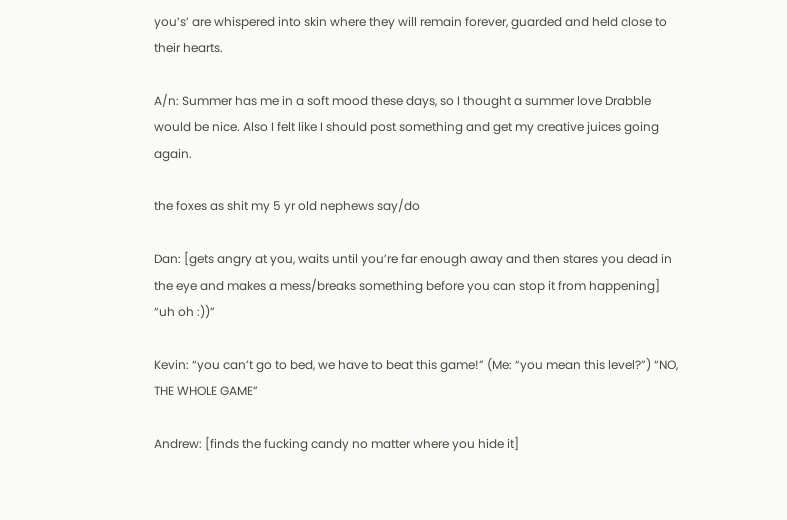you’s’ are whispered into skin where they will remain forever, guarded and held close to their hearts.

A/n: Summer has me in a soft mood these days, so I thought a summer love Drabble would be nice. Also I felt like I should post something and get my creative juices going again.

the foxes as shit my 5 yr old nephews say/do

Dan: [gets angry at you, waits until you’re far enough away and then stares you dead in the eye and makes a mess/breaks something before you can stop it from happening] “uh oh :))”

Kevin: “you can’t go to bed, we have to beat this game!” (Me: “you mean this level?”) “NO, THE WHOLE GAME”

Andrew: [finds the fucking candy no matter where you hide it]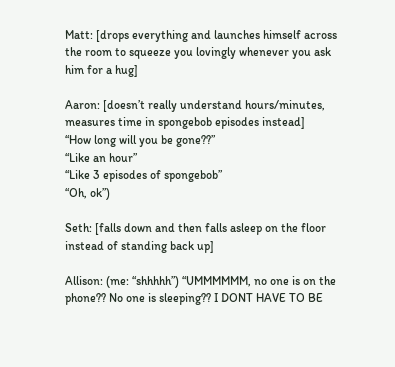Matt: [drops everything and launches himself across the room to squeeze you lovingly whenever you ask him for a hug]

Aaron: [doesn’t really understand hours/minutes, measures time in spongebob episodes instead]
“How long will you be gone??”
“Like an hour”
“Like 3 episodes of spongebob”
“Oh, ok”)

Seth: [falls down and then falls asleep on the floor instead of standing back up]

Allison: (me: “shhhhh”) “UMMMMMM, no one is on the phone?? No one is sleeping?? I DONT HAVE TO BE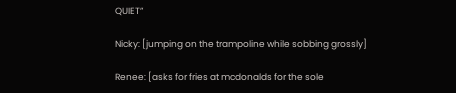QUIET”

Nicky: [jumping on the trampoline while sobbing grossly]

Renee: [asks for fries at mcdonalds for the sole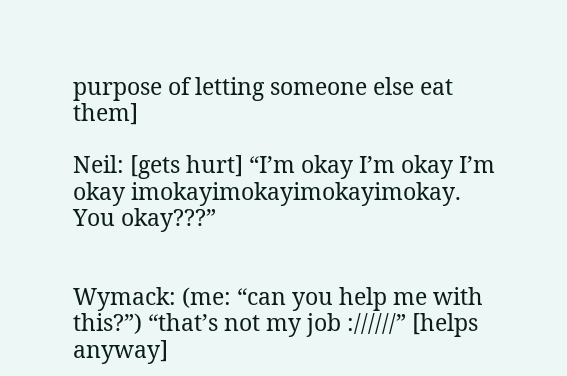purpose of letting someone else eat them]

Neil: [gets hurt] “I’m okay I’m okay I’m okay imokayimokayimokayimokay. You okay???”


Wymack: (me: “can you help me with this?”) “that’s not my job ://////” [helps anyway]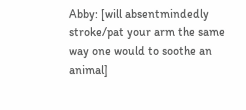Abby: [will absentmindedly stroke/pat your arm the same way one would to soothe an animal]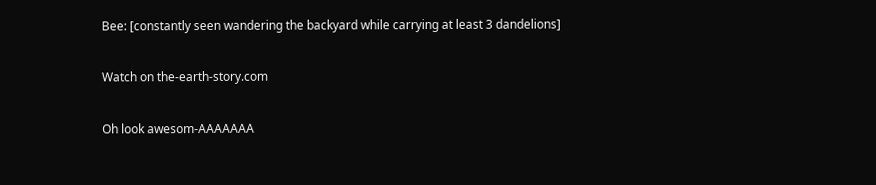Bee: [constantly seen wandering the backyard while carrying at least 3 dandelions]

Watch on the-earth-story.com

Oh look awesom-AAAAAAA